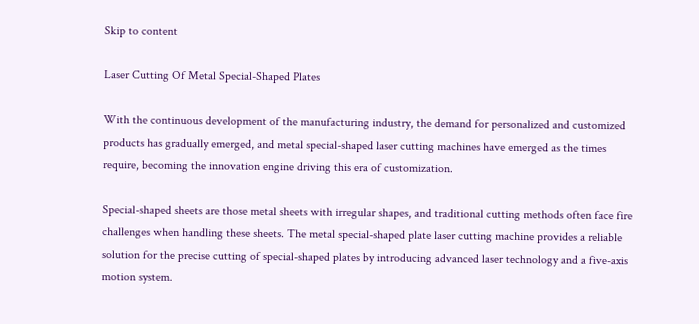Skip to content

Laser Cutting Of Metal Special-Shaped Plates

With the continuous development of the manufacturing industry, the demand for personalized and customized products has gradually emerged, and metal special-shaped laser cutting machines have emerged as the times require, becoming the innovation engine driving this era of customization.

Special-shaped sheets are those metal sheets with irregular shapes, and traditional cutting methods often face fire challenges when handling these sheets. The metal special-shaped plate laser cutting machine provides a reliable solution for the precise cutting of special-shaped plates by introducing advanced laser technology and a five-axis motion system.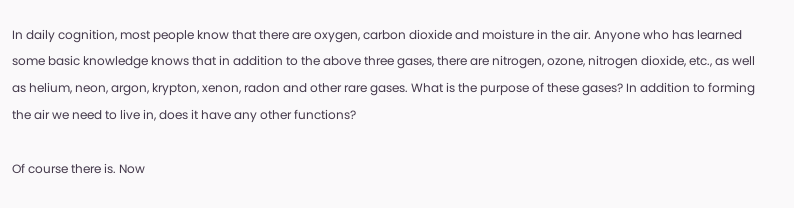In daily cognition, most people know that there are oxygen, carbon dioxide and moisture in the air. Anyone who has learned some basic knowledge knows that in addition to the above three gases, there are nitrogen, ozone, nitrogen dioxide, etc., as well as helium, neon, argon, krypton, xenon, radon and other rare gases. What is the purpose of these gases? In addition to forming the air we need to live in, does it have any other functions?

Of course there is. Now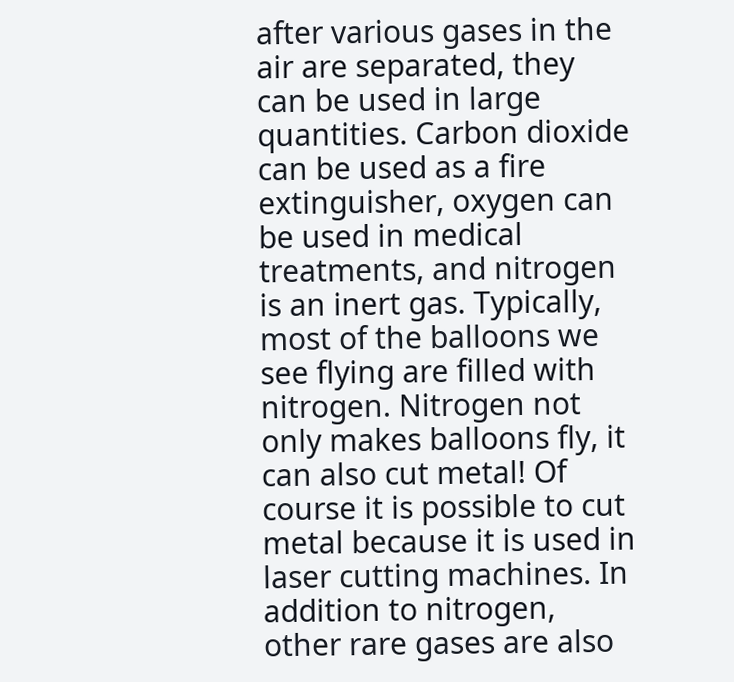after various gases in the air are separated, they can be used in large quantities. Carbon dioxide can be used as a fire extinguisher, oxygen can be used in medical treatments, and nitrogen is an inert gas. Typically, most of the balloons we see flying are filled with nitrogen. Nitrogen not only makes balloons fly, it can also cut metal! Of course it is possible to cut metal because it is used in laser cutting machines. In addition to nitrogen, other rare gases are also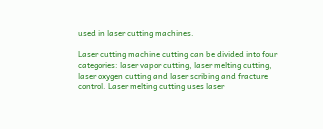used in laser cutting machines.

Laser cutting machine cutting can be divided into four categories: laser vapor cutting, laser melting cutting, laser oxygen cutting and laser scribing and fracture control. Laser melting cutting uses laser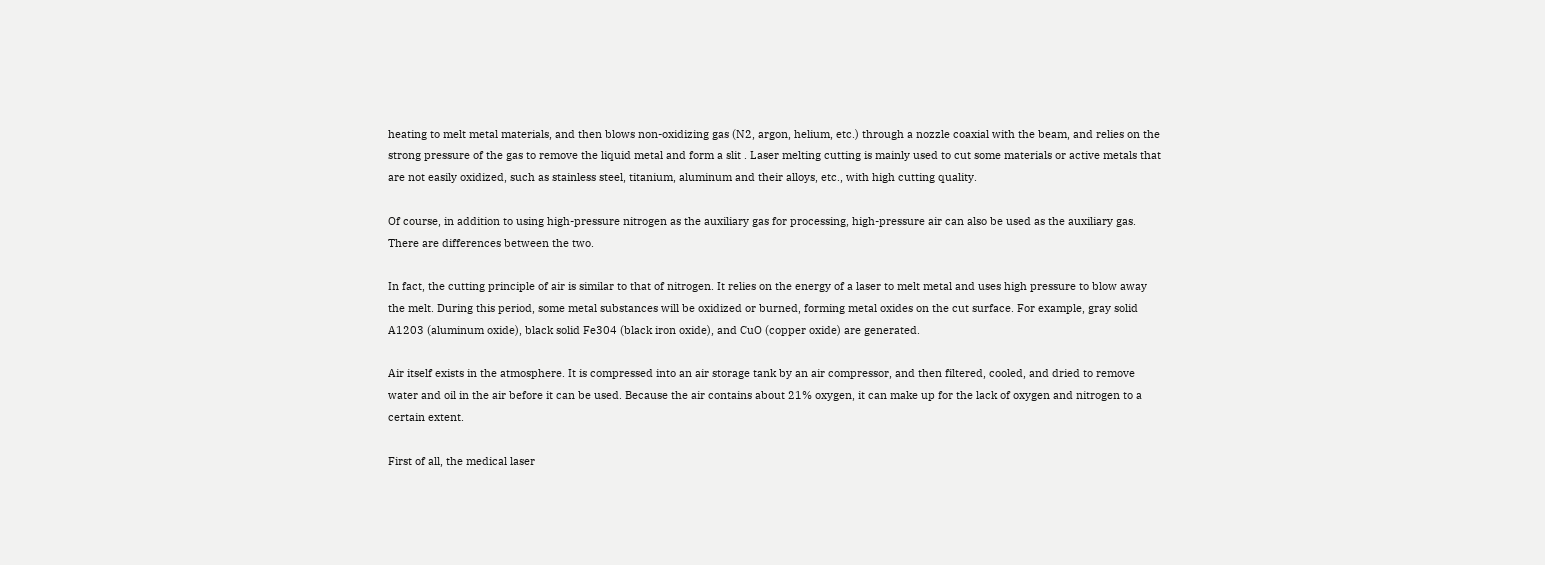heating to melt metal materials, and then blows non-oxidizing gas (N2, argon, helium, etc.) through a nozzle coaxial with the beam, and relies on the strong pressure of the gas to remove the liquid metal and form a slit . Laser melting cutting is mainly used to cut some materials or active metals that are not easily oxidized, such as stainless steel, titanium, aluminum and their alloys, etc., with high cutting quality.

Of course, in addition to using high-pressure nitrogen as the auxiliary gas for processing, high-pressure air can also be used as the auxiliary gas. There are differences between the two.

In fact, the cutting principle of air is similar to that of nitrogen. It relies on the energy of a laser to melt metal and uses high pressure to blow away the melt. During this period, some metal substances will be oxidized or burned, forming metal oxides on the cut surface. For example, gray solid A1203 (aluminum oxide), black solid Fe304 (black iron oxide), and CuO (copper oxide) are generated.

Air itself exists in the atmosphere. It is compressed into an air storage tank by an air compressor, and then filtered, cooled, and dried to remove water and oil in the air before it can be used. Because the air contains about 21% oxygen, it can make up for the lack of oxygen and nitrogen to a certain extent.

First of all, the medical laser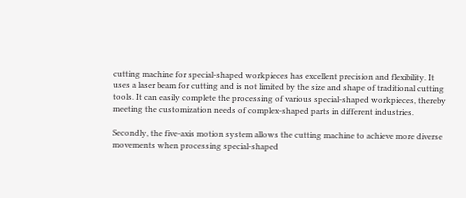cutting machine for special-shaped workpieces has excellent precision and flexibility. It uses a laser beam for cutting and is not limited by the size and shape of traditional cutting tools. It can easily complete the processing of various special-shaped workpieces, thereby meeting the customization needs of complex-shaped parts in different industries.

Secondly, the five-axis motion system allows the cutting machine to achieve more diverse movements when processing special-shaped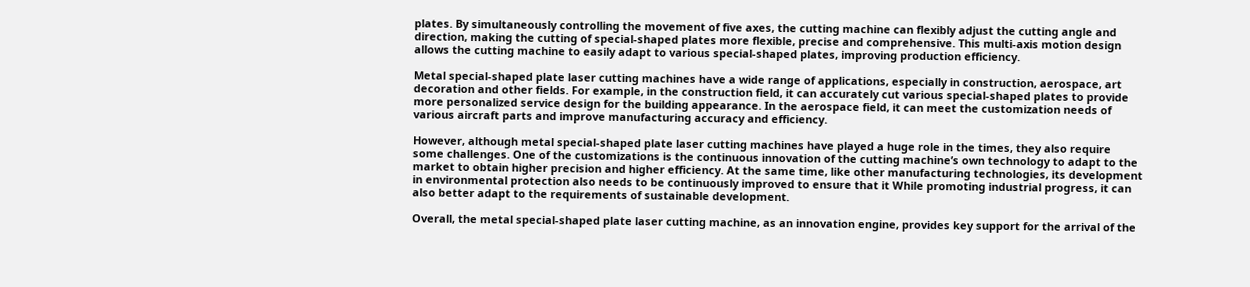plates. By simultaneously controlling the movement of five axes, the cutting machine can flexibly adjust the cutting angle and direction, making the cutting of special-shaped plates more flexible, precise and comprehensive. This multi-axis motion design allows the cutting machine to easily adapt to various special-shaped plates, improving production efficiency.

Metal special-shaped plate laser cutting machines have a wide range of applications, especially in construction, aerospace, art decoration and other fields. For example, in the construction field, it can accurately cut various special-shaped plates to provide more personalized service design for the building appearance. In the aerospace field, it can meet the customization needs of various aircraft parts and improve manufacturing accuracy and efficiency.

However, although metal special-shaped plate laser cutting machines have played a huge role in the times, they also require some challenges. One of the customizations is the continuous innovation of the cutting machine’s own technology to adapt to the market to obtain higher precision and higher efficiency. At the same time, like other manufacturing technologies, its development in environmental protection also needs to be continuously improved to ensure that it While promoting industrial progress, it can also better adapt to the requirements of sustainable development.

Overall, the metal special-shaped plate laser cutting machine, as an innovation engine, provides key support for the arrival of the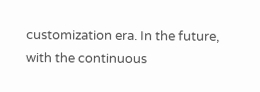customization era. In the future, with the continuous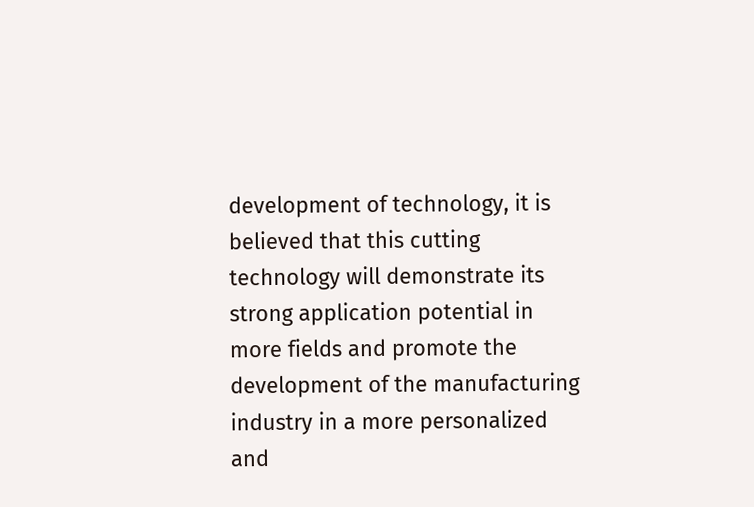development of technology, it is believed that this cutting technology will demonstrate its strong application potential in more fields and promote the development of the manufacturing industry in a more personalized and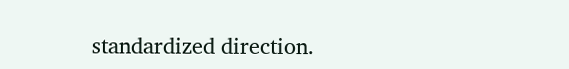standardized direction.